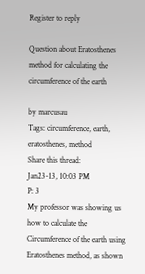Register to reply

Question about Eratosthenes method for calculating the circumference of the earth

by marcusau
Tags: circumference, earth, eratosthenes, method
Share this thread:
Jan23-13, 10:03 PM
P: 3
My professor was showing us how to calculate the Circumference of the earth using Eratosthenes method, as shown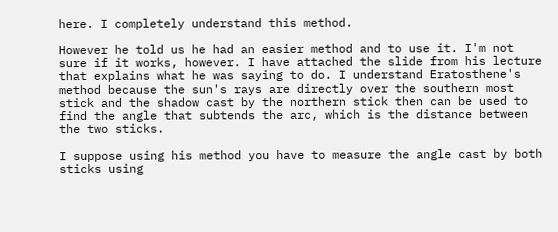here. I completely understand this method.

However he told us he had an easier method and to use it. I'm not sure if it works, however. I have attached the slide from his lecture that explains what he was saying to do. I understand Eratosthene's method because the sun's rays are directly over the southern most stick and the shadow cast by the northern stick then can be used to find the angle that subtends the arc, which is the distance between the two sticks.

I suppose using his method you have to measure the angle cast by both sticks using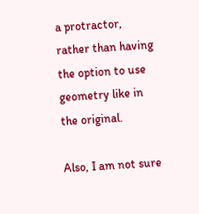a protractor, rather than having the option to use geometry like in the original.

Also, I am not sure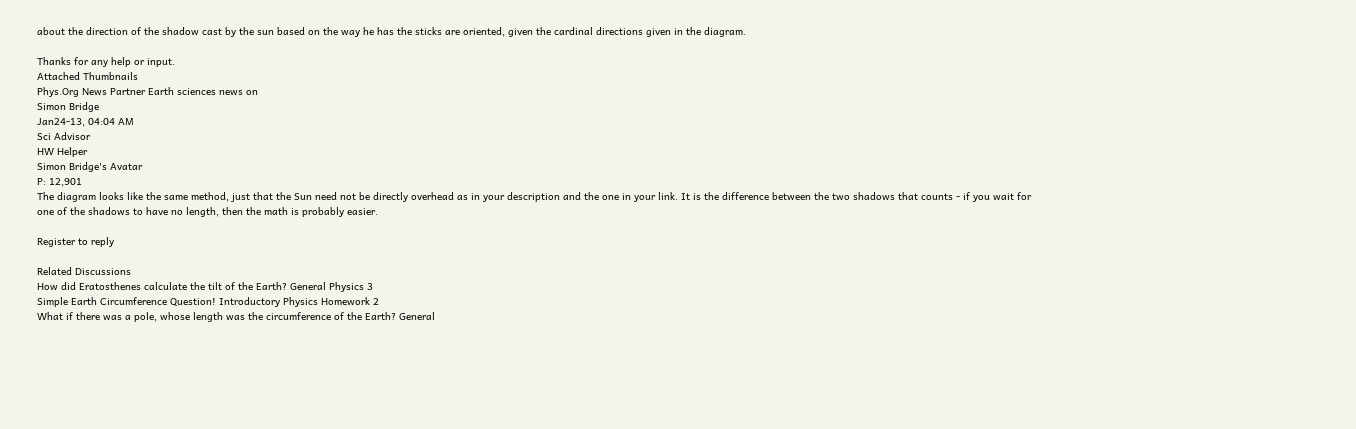about the direction of the shadow cast by the sun based on the way he has the sticks are oriented, given the cardinal directions given in the diagram.

Thanks for any help or input.
Attached Thumbnails
Phys.Org News Partner Earth sciences news on
Simon Bridge
Jan24-13, 04:04 AM
Sci Advisor
HW Helper
Simon Bridge's Avatar
P: 12,901
The diagram looks like the same method, just that the Sun need not be directly overhead as in your description and the one in your link. It is the difference between the two shadows that counts - if you wait for one of the shadows to have no length, then the math is probably easier.

Register to reply

Related Discussions
How did Eratosthenes calculate the tilt of the Earth? General Physics 3
Simple Earth Circumference Question! Introductory Physics Homework 2
What if there was a pole, whose length was the circumference of the Earth? General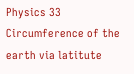Physics 33
Circumference of the earth via latitute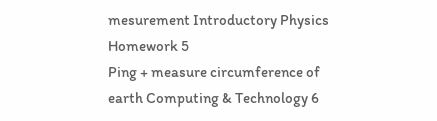mesurement Introductory Physics Homework 5
Ping + measure circumference of earth Computing & Technology 6